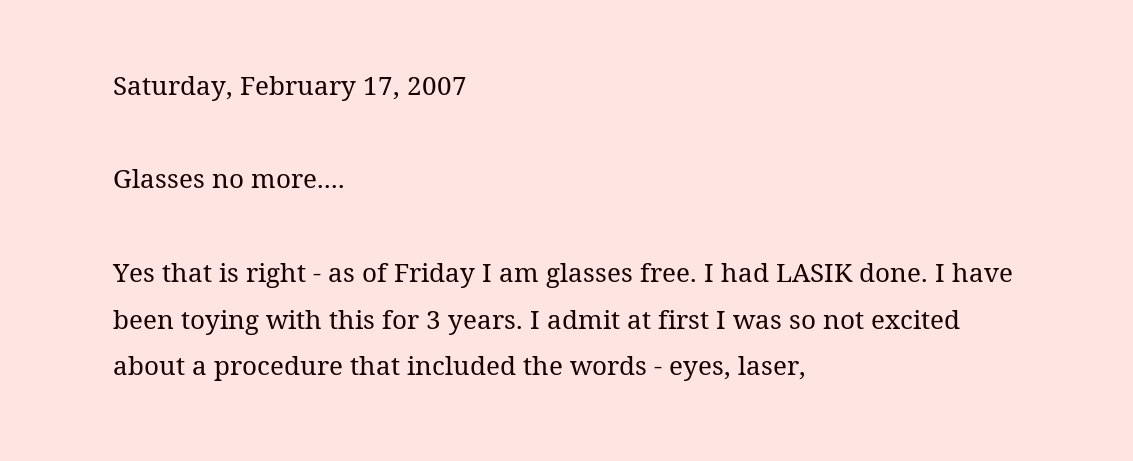Saturday, February 17, 2007

Glasses no more....

Yes that is right - as of Friday I am glasses free. I had LASIK done. I have been toying with this for 3 years. I admit at first I was so not excited about a procedure that included the words - eyes, laser,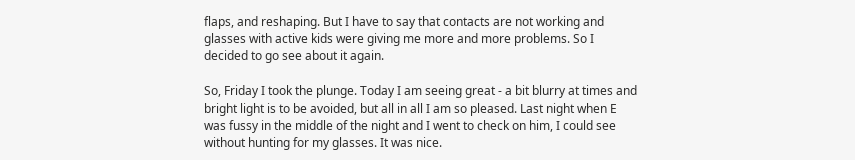flaps, and reshaping. But I have to say that contacts are not working and glasses with active kids were giving me more and more problems. So I decided to go see about it again.

So, Friday I took the plunge. Today I am seeing great - a bit blurry at times and bright light is to be avoided, but all in all I am so pleased. Last night when E was fussy in the middle of the night and I went to check on him, I could see without hunting for my glasses. It was nice.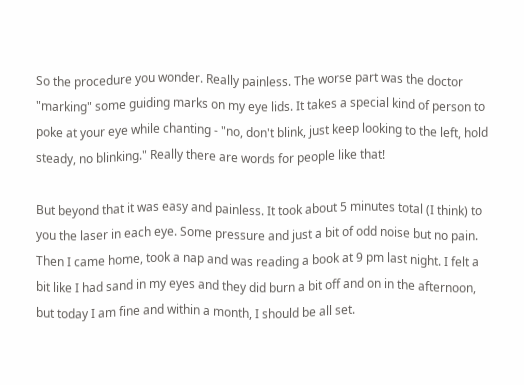So the procedure you wonder. Really painless. The worse part was the doctor "marking" some guiding marks on my eye lids. It takes a special kind of person to poke at your eye while chanting - "no, don't blink, just keep looking to the left, hold steady, no blinking." Really there are words for people like that!

But beyond that it was easy and painless. It took about 5 minutes total (I think) to you the laser in each eye. Some pressure and just a bit of odd noise but no pain. Then I came home, took a nap and was reading a book at 9 pm last night. I felt a bit like I had sand in my eyes and they did burn a bit off and on in the afternoon, but today I am fine and within a month, I should be all set.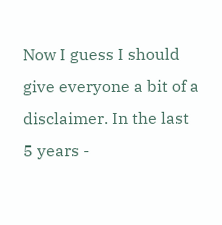Now I guess I should give everyone a bit of a disclaimer. In the last 5 years -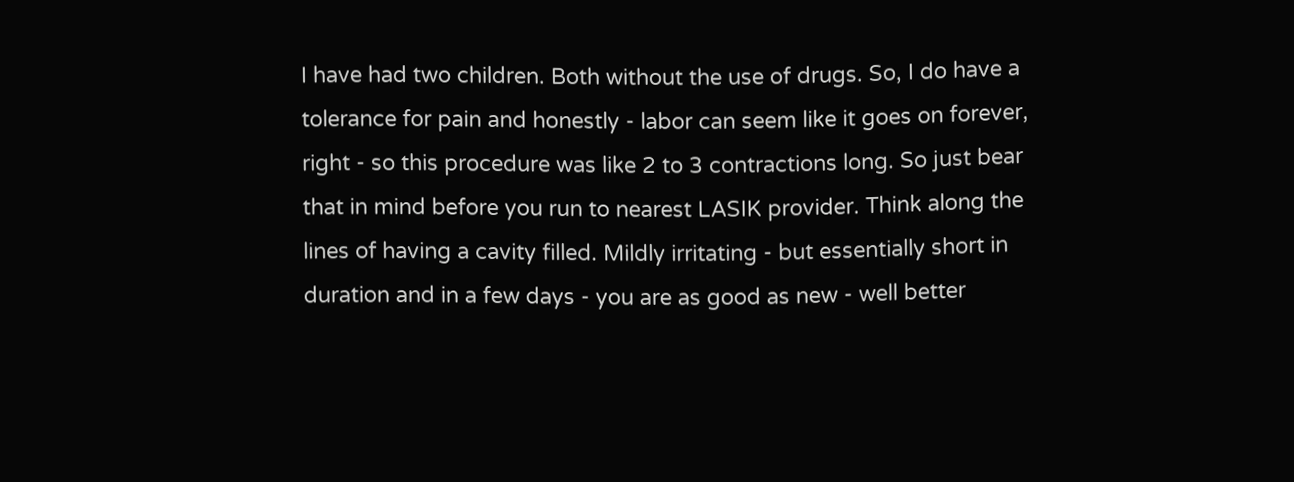I have had two children. Both without the use of drugs. So, I do have a tolerance for pain and honestly - labor can seem like it goes on forever, right - so this procedure was like 2 to 3 contractions long. So just bear that in mind before you run to nearest LASIK provider. Think along the lines of having a cavity filled. Mildly irritating - but essentially short in duration and in a few days - you are as good as new - well better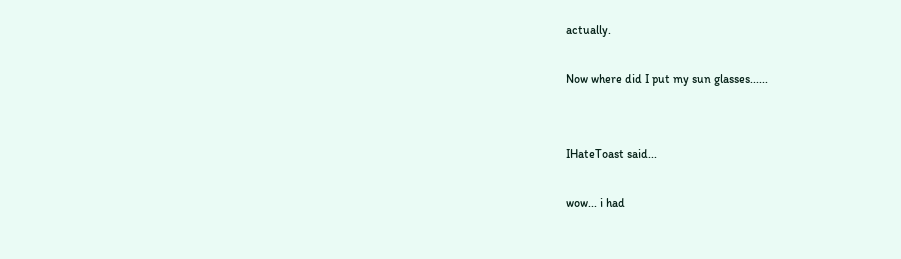actually.

Now where did I put my sun glasses......


IHateToast said...

wow... i had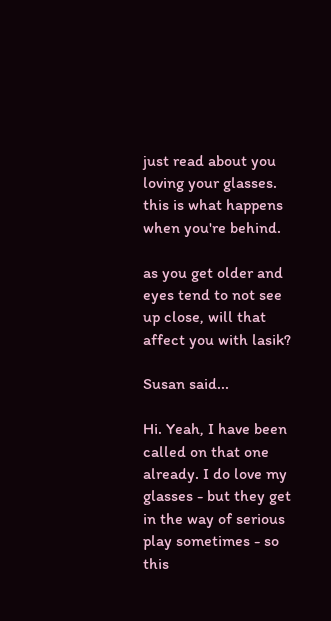just read about you loving your glasses. this is what happens when you're behind.

as you get older and eyes tend to not see up close, will that affect you with lasik?

Susan said...

Hi. Yeah, I have been called on that one already. I do love my glasses - but they get in the way of serious play sometimes - so this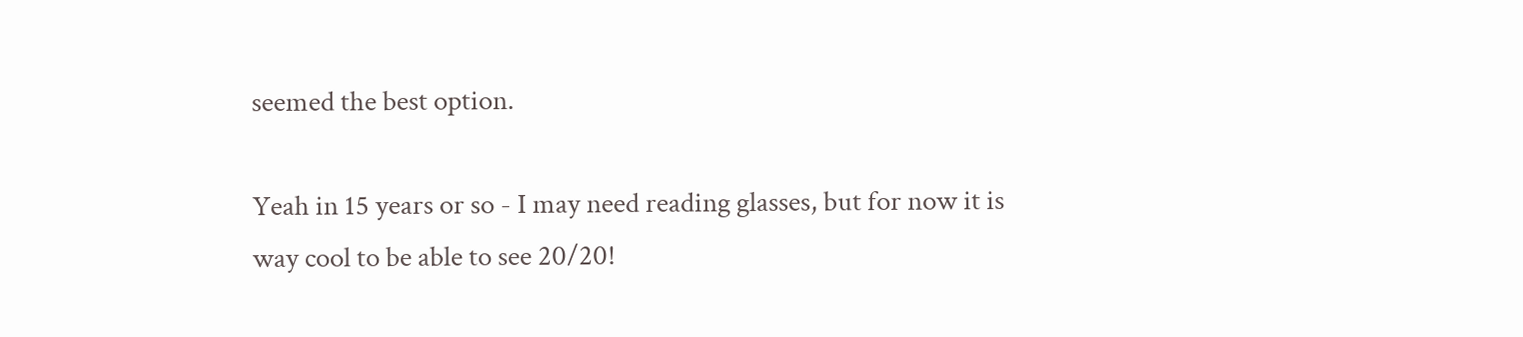seemed the best option.

Yeah in 15 years or so - I may need reading glasses, but for now it is way cool to be able to see 20/20!